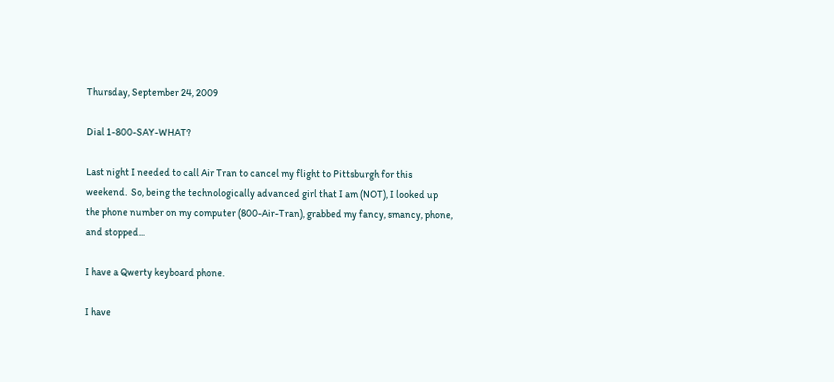Thursday, September 24, 2009

Dial 1-800-SAY-WHAT?

Last night I needed to call Air Tran to cancel my flight to Pittsburgh for this weekend.  So, being the technologically advanced girl that I am (NOT), I looked up the phone number on my computer (800-Air-Tran), grabbed my fancy, smancy, phone, and stopped...

I have a Qwerty keyboard phone.

I have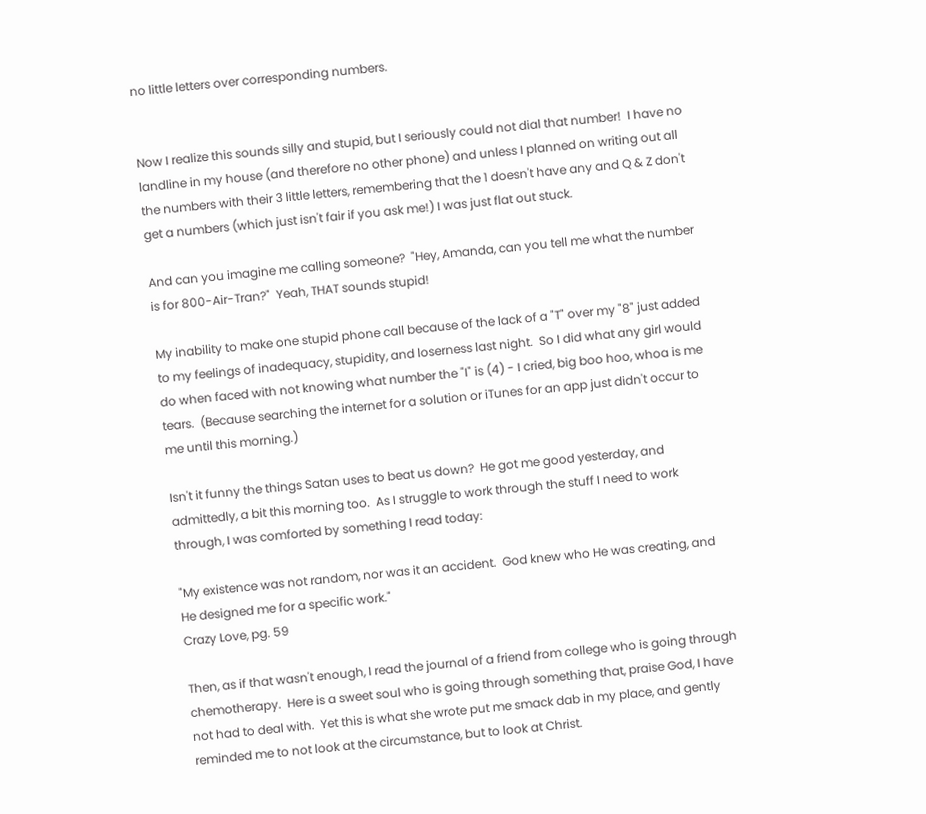no little letters over corresponding numbers.


Now I realize this sounds silly and stupid, but I seriously could not dial that number!  I have no landline in my house (and therefore no other phone) and unless I planned on writing out all the numbers with their 3 little letters, remembering that the 1 doesn't have any and Q & Z don't get a numbers (which just isn't fair if you ask me!) I was just flat out stuck.

And can you imagine me calling someone?  "Hey, Amanda, can you tell me what the number is for 800-Air-Tran?"  Yeah, THAT sounds stupid!

My inability to make one stupid phone call because of the lack of a "T" over my "8" just added to my feelings of inadequacy, stupidity, and loserness last night.  So I did what any girl would do when faced with not knowing what number the "I" is (4) - I cried, big boo hoo, whoa is me tears.  (Because searching the internet for a solution or iTunes for an app just didn't occur to me until this morning.)

Isn't it funny the things Satan uses to beat us down?  He got me good yesterday, and admittedly, a bit this morning too.  As I struggle to work through the stuff I need to work through, I was comforted by something I read today:

"My existence was not random, nor was it an accident.  God knew who He was creating, and He designed me for a specific work."
Crazy Love, pg. 59

Then, as if that wasn't enough, I read the journal of a friend from college who is going through chemotherapy.  Here is a sweet soul who is going through something that, praise God, I have not had to deal with.  Yet this is what she wrote put me smack dab in my place, and gently reminded me to not look at the circumstance, but to look at Christ.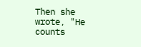Then she wrote, "He counts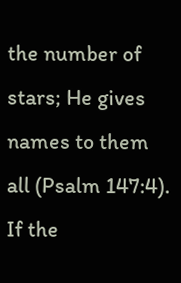the number of stars; He gives names to them all (Psalm 147:4).  If the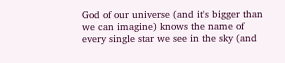God of our universe (and it's bigger than we can imagine) knows the name of every single star we see in the sky (and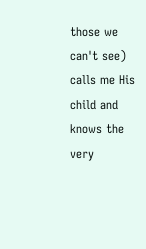those we can't see) calls me His child and knows the very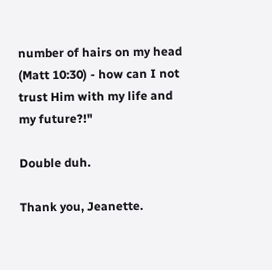number of hairs on my head (Matt 10:30) - how can I not trust Him with my life and my future?!"

Double duh.

Thank you, Jeanette.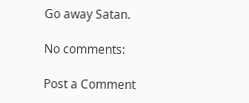Go away Satan.

No comments:

Post a Comment